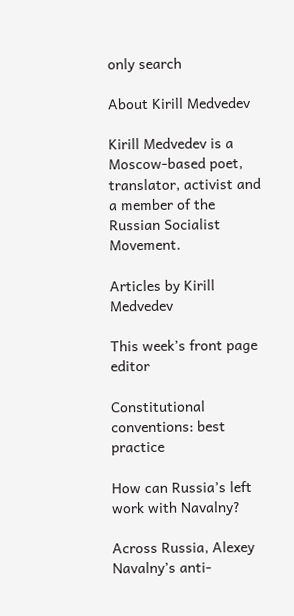only search

About Kirill Medvedev

Kirill Medvedev is a Moscow-based poet, translator, activist and a member of the Russian Socialist Movement.

Articles by Kirill Medvedev

This week’s front page editor

Constitutional conventions: best practice

How can Russia’s left work with Navalny?

Across Russia, Alexey Navalny’s anti-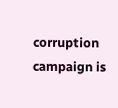corruption campaign is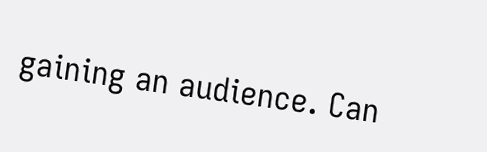gaining an audience. Can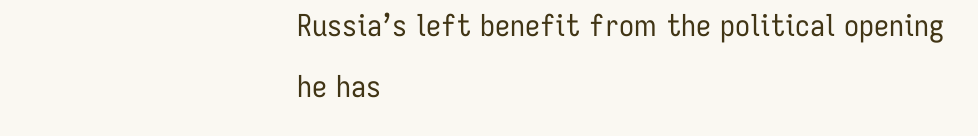Russia’s left benefit from the political opening he has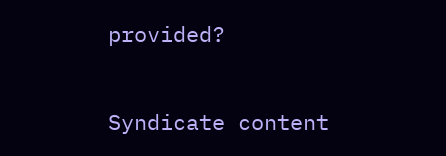provided?

Syndicate content